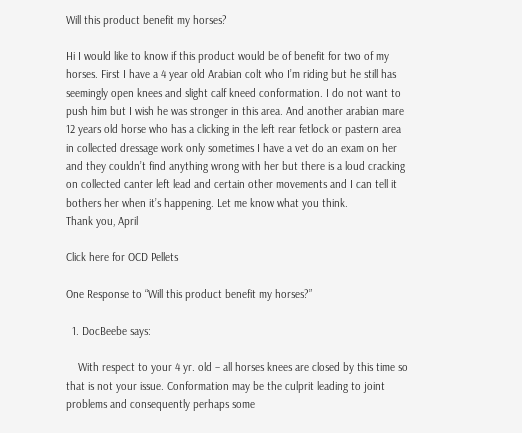Will this product benefit my horses?

Hi I would like to know if this product would be of benefit for two of my horses. First I have a 4 year old Arabian colt who I’m riding but he still has seemingly open knees and slight calf kneed conformation. I do not want to push him but I wish he was stronger in this area. And another arabian mare 12 years old horse who has a clicking in the left rear fetlock or pastern area in collected dressage work only sometimes I have a vet do an exam on her and they couldn’t find anything wrong with her but there is a loud cracking on collected canter left lead and certain other movements and I can tell it bothers her when it’s happening. Let me know what you think.
Thank you, April

Click here for OCD Pellets

One Response to “Will this product benefit my horses?”

  1. DocBeebe says:

    With respect to your 4 yr. old – all horses knees are closed by this time so that is not your issue. Conformation may be the culprit leading to joint problems and consequently perhaps some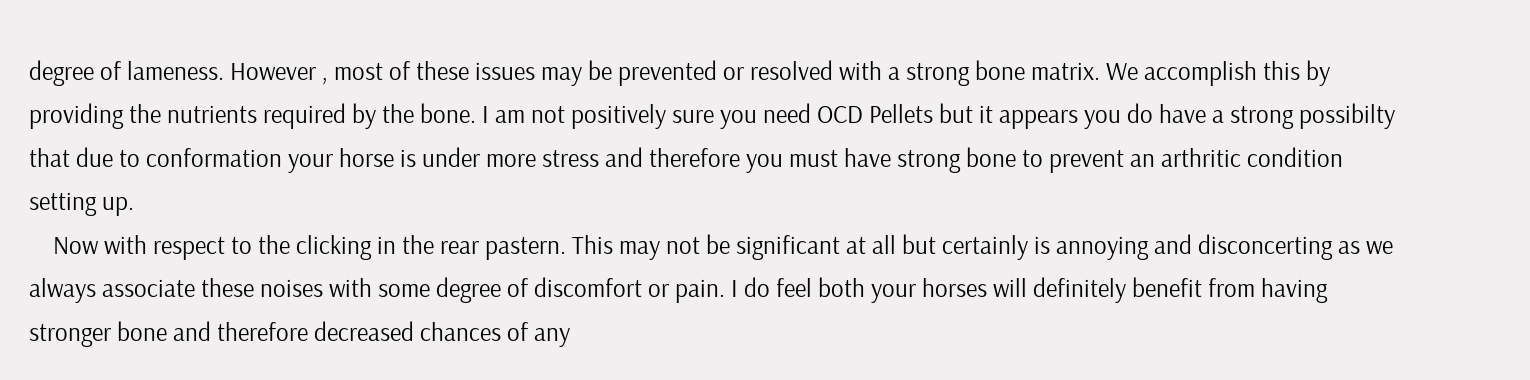degree of lameness. However , most of these issues may be prevented or resolved with a strong bone matrix. We accomplish this by providing the nutrients required by the bone. I am not positively sure you need OCD Pellets but it appears you do have a strong possibilty that due to conformation your horse is under more stress and therefore you must have strong bone to prevent an arthritic condition setting up.
    Now with respect to the clicking in the rear pastern. This may not be significant at all but certainly is annoying and disconcerting as we always associate these noises with some degree of discomfort or pain. I do feel both your horses will definitely benefit from having stronger bone and therefore decreased chances of any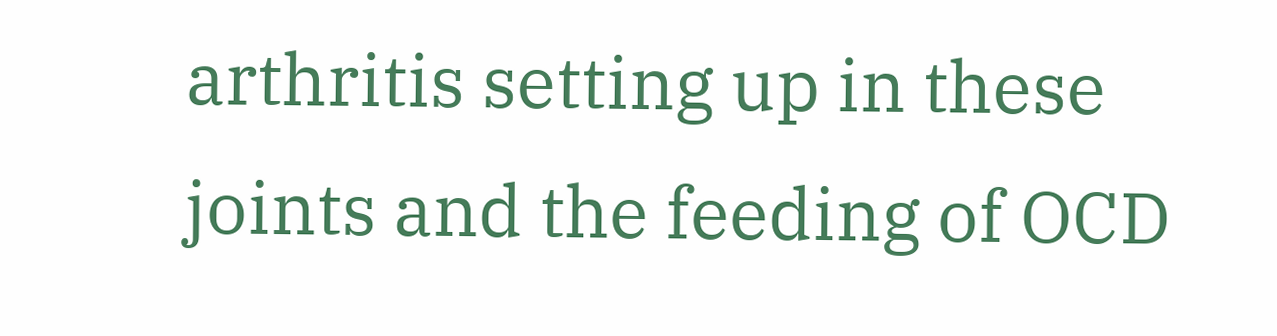arthritis setting up in these joints and the feeding of OCD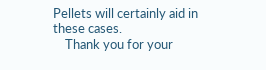Pellets will certainly aid in these cases.
    Thank you for your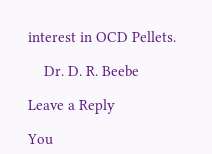interest in OCD Pellets.

    Dr. D. R. Beebe

Leave a Reply

You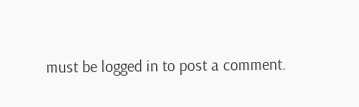must be logged in to post a comment.